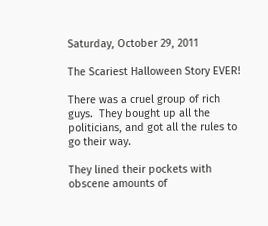Saturday, October 29, 2011

The Scariest Halloween Story EVER!

There was a cruel group of rich guys.  They bought up all the politicians, and got all the rules to go their way.

They lined their pockets with obscene amounts of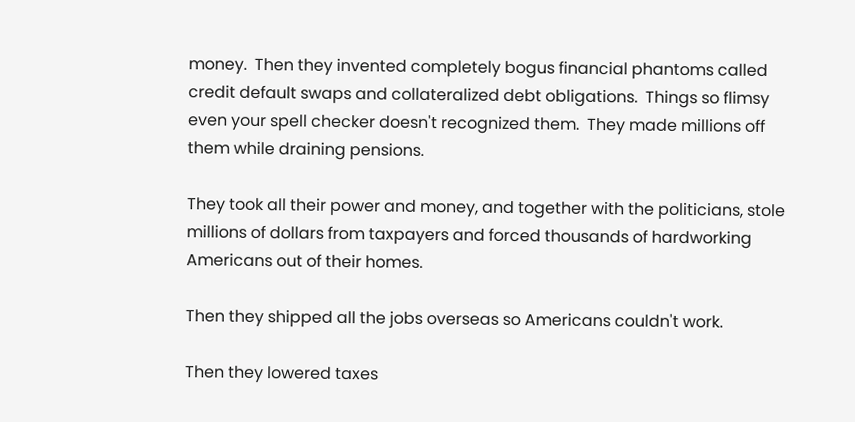money.  Then they invented completely bogus financial phantoms called credit default swaps and collateralized debt obligations.  Things so flimsy even your spell checker doesn't recognized them.  They made millions off them while draining pensions.

They took all their power and money, and together with the politicians, stole millions of dollars from taxpayers and forced thousands of hardworking Americans out of their homes.

Then they shipped all the jobs overseas so Americans couldn't work.

Then they lowered taxes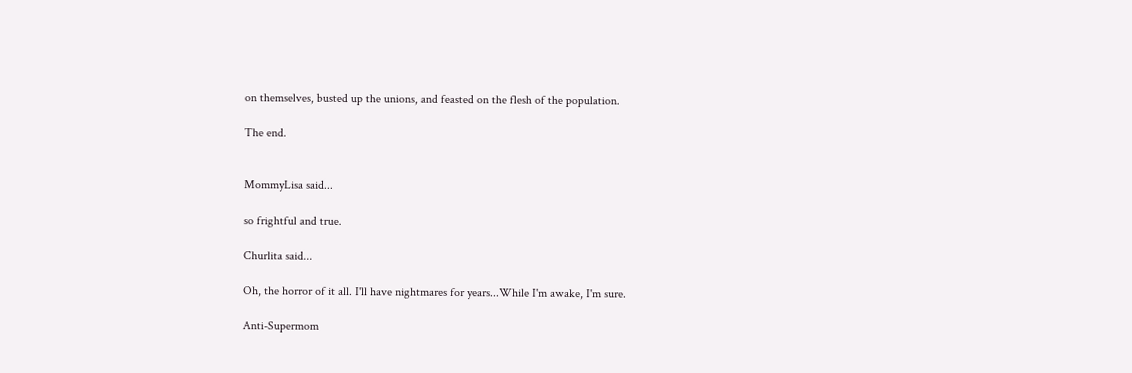on themselves, busted up the unions, and feasted on the flesh of the population.

The end.


MommyLisa said...

so frightful and true.

Churlita said...

Oh, the horror of it all. I'll have nightmares for years...While I'm awake, I'm sure.

Anti-Supermom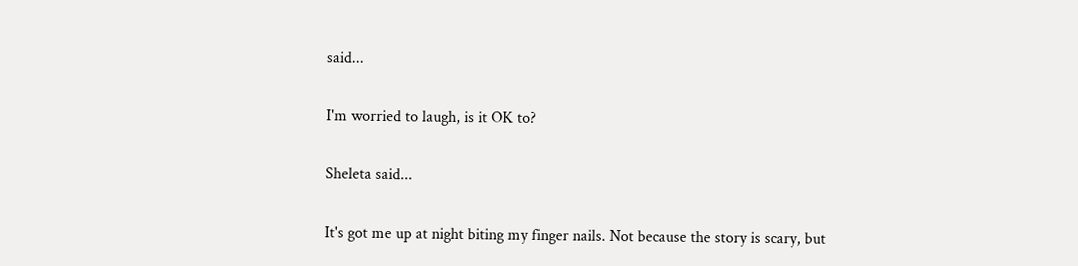said...

I'm worried to laugh, is it OK to?

Sheleta said...

It's got me up at night biting my finger nails. Not because the story is scary, but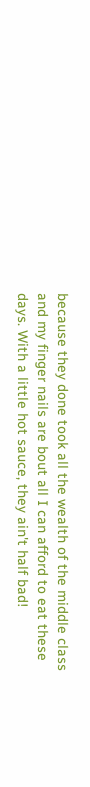because they done took all the wealth of the middle class and my finger nails are bout all I can afford to eat these days. With a little hot sauce, they ain't half bad!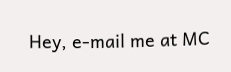Hey, e-mail me at MC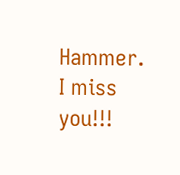Hammer. I miss you!!!